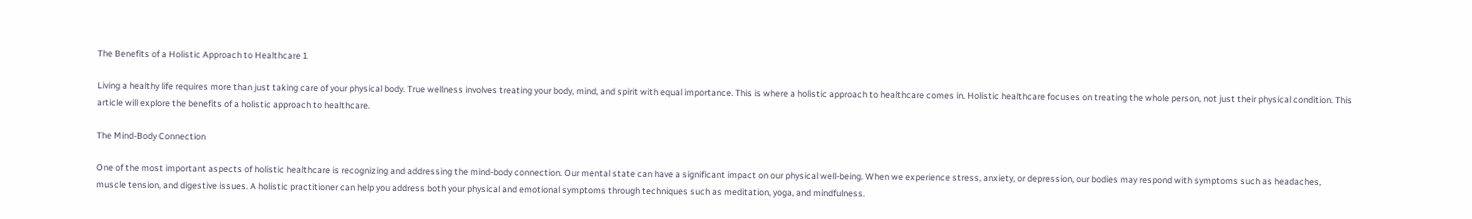The Benefits of a Holistic Approach to Healthcare 1

Living a healthy life requires more than just taking care of your physical body. True wellness involves treating your body, mind, and spirit with equal importance. This is where a holistic approach to healthcare comes in. Holistic healthcare focuses on treating the whole person, not just their physical condition. This article will explore the benefits of a holistic approach to healthcare.

The Mind-Body Connection

One of the most important aspects of holistic healthcare is recognizing and addressing the mind-body connection. Our mental state can have a significant impact on our physical well-being. When we experience stress, anxiety, or depression, our bodies may respond with symptoms such as headaches, muscle tension, and digestive issues. A holistic practitioner can help you address both your physical and emotional symptoms through techniques such as meditation, yoga, and mindfulness.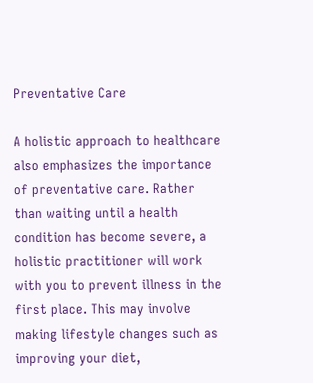Preventative Care

A holistic approach to healthcare also emphasizes the importance of preventative care. Rather than waiting until a health condition has become severe, a holistic practitioner will work with you to prevent illness in the first place. This may involve making lifestyle changes such as improving your diet,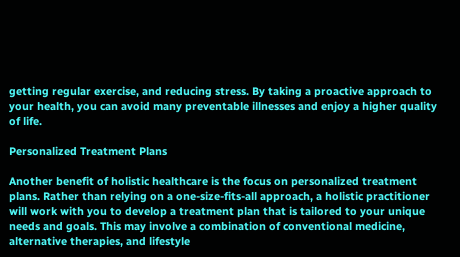getting regular exercise, and reducing stress. By taking a proactive approach to your health, you can avoid many preventable illnesses and enjoy a higher quality of life.

Personalized Treatment Plans

Another benefit of holistic healthcare is the focus on personalized treatment plans. Rather than relying on a one-size-fits-all approach, a holistic practitioner will work with you to develop a treatment plan that is tailored to your unique needs and goals. This may involve a combination of conventional medicine, alternative therapies, and lifestyle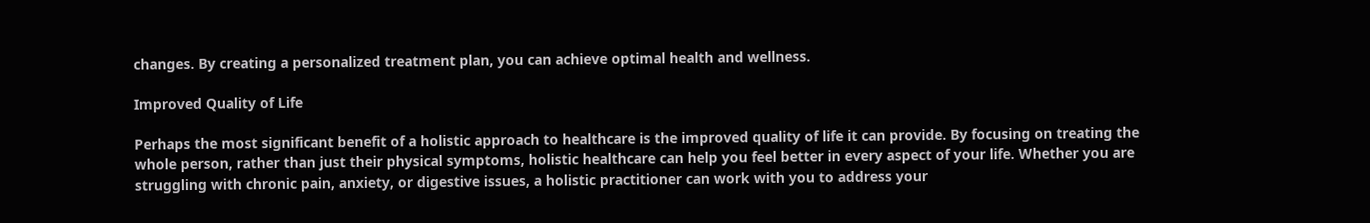changes. By creating a personalized treatment plan, you can achieve optimal health and wellness.

Improved Quality of Life

Perhaps the most significant benefit of a holistic approach to healthcare is the improved quality of life it can provide. By focusing on treating the whole person, rather than just their physical symptoms, holistic healthcare can help you feel better in every aspect of your life. Whether you are struggling with chronic pain, anxiety, or digestive issues, a holistic practitioner can work with you to address your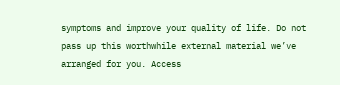symptoms and improve your quality of life. Do not pass up this worthwhile external material we’ve arranged for you. Access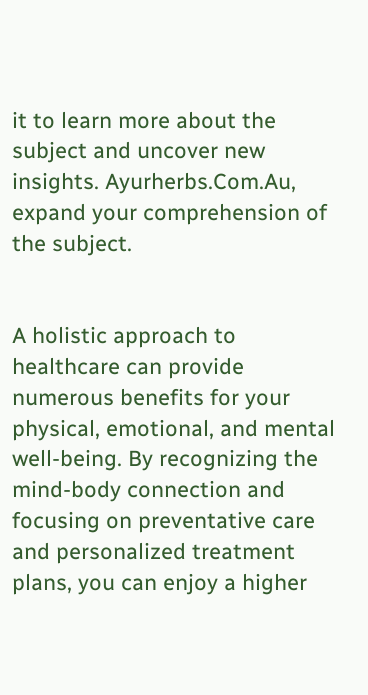it to learn more about the subject and uncover new insights. Ayurherbs.Com.Au, expand your comprehension of the subject.


A holistic approach to healthcare can provide numerous benefits for your physical, emotional, and mental well-being. By recognizing the mind-body connection and focusing on preventative care and personalized treatment plans, you can enjoy a higher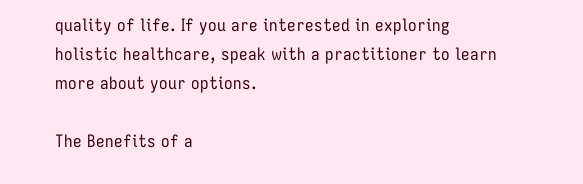quality of life. If you are interested in exploring holistic healthcare, speak with a practitioner to learn more about your options.

The Benefits of a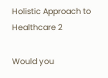Holistic Approach to Healthcare 2

Would you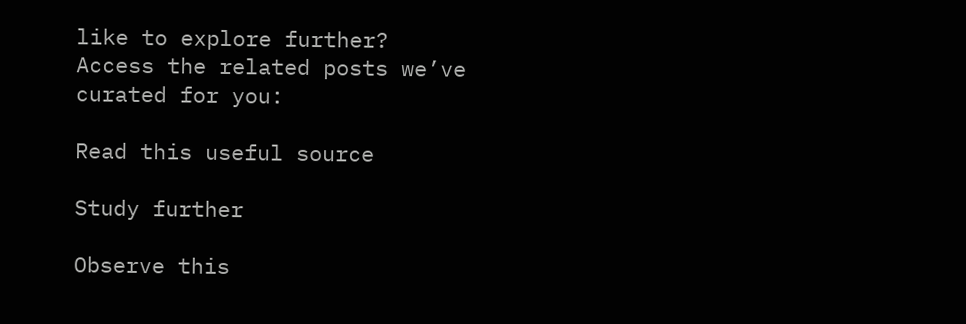like to explore further? Access the related posts we’ve curated for you:

Read this useful source

Study further

Observe this